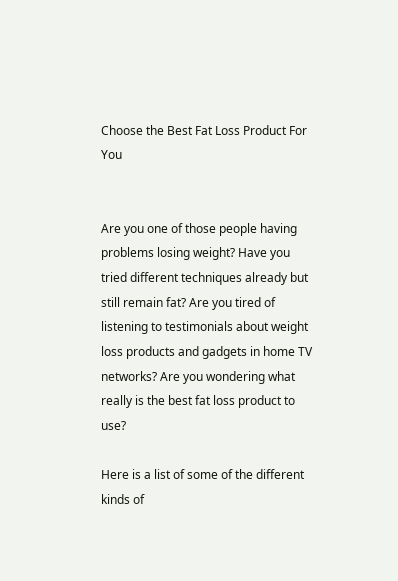Choose the Best Fat Loss Product For You


Are you one of those people having problems losing weight? Have you tried different techniques already but still remain fat? Are you tired of listening to testimonials about weight loss products and gadgets in home TV networks? Are you wondering what really is the best fat loss product to use?

Here is a list of some of the different kinds of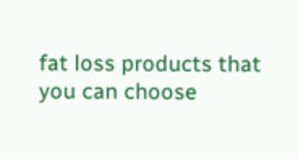fat loss products that you can choose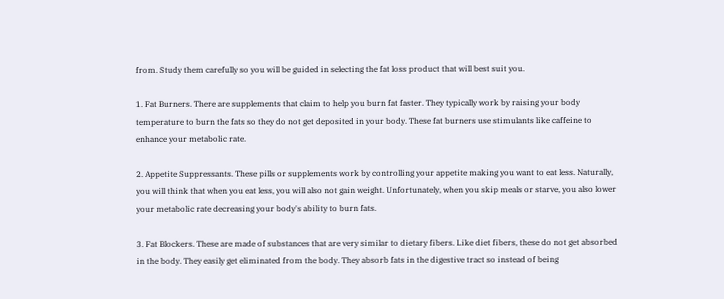from. Study them carefully so you will be guided in selecting the fat loss product that will best suit you.

1. Fat Burners. There are supplements that claim to help you burn fat faster. They typically work by raising your body temperature to burn the fats so they do not get deposited in your body. These fat burners use stimulants like caffeine to enhance your metabolic rate.

2. Appetite Suppressants. These pills or supplements work by controlling your appetite making you want to eat less. Naturally, you will think that when you eat less, you will also not gain weight. Unfortunately, when you skip meals or starve, you also lower your metabolic rate decreasing your body's ability to burn fats.

3. Fat Blockers. These are made of substances that are very similar to dietary fibers. Like diet fibers, these do not get absorbed in the body. They easily get eliminated from the body. They absorb fats in the digestive tract so instead of being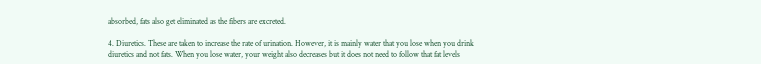absorbed, fats also get eliminated as the fibers are excreted.

4. Diuretics. These are taken to increase the rate of urination. However, it is mainly water that you lose when you drink diuretics and not fats. When you lose water, your weight also decreases but it does not need to follow that fat levels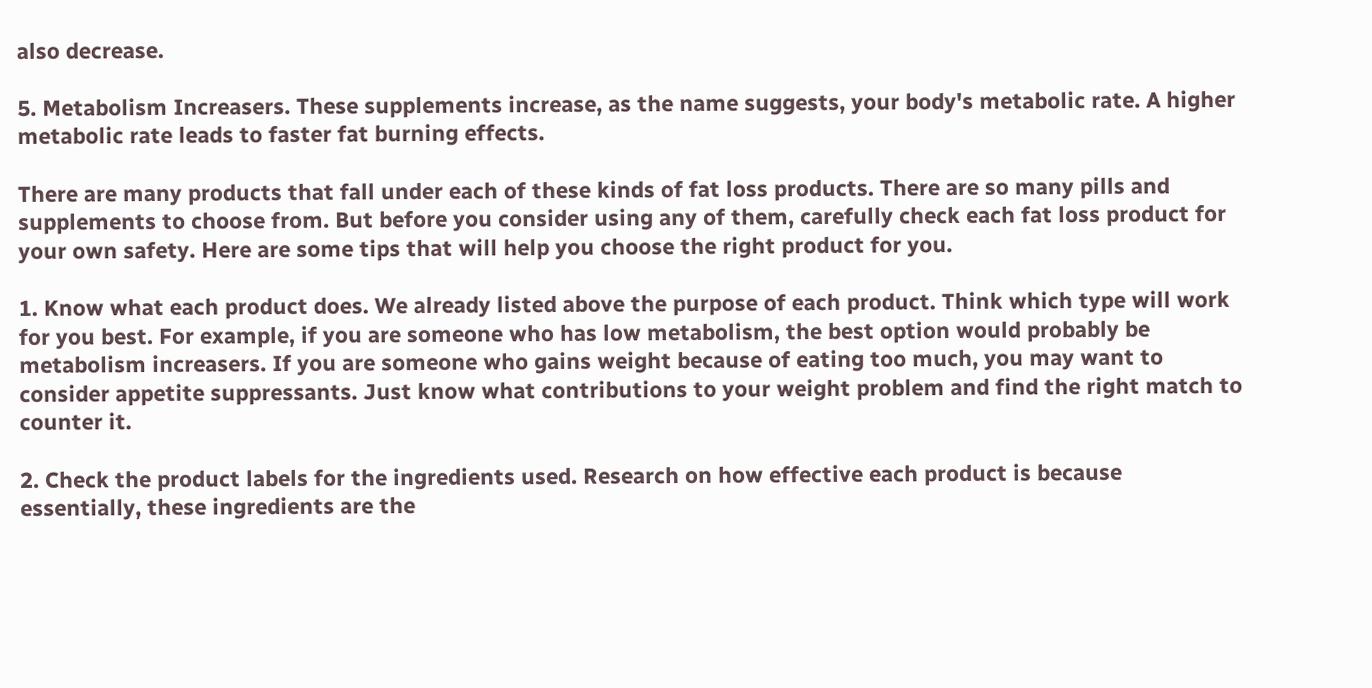also decrease.

5. Metabolism Increasers. These supplements increase, as the name suggests, your body's metabolic rate. A higher metabolic rate leads to faster fat burning effects.

There are many products that fall under each of these kinds of fat loss products. There are so many pills and supplements to choose from. But before you consider using any of them, carefully check each fat loss product for your own safety. Here are some tips that will help you choose the right product for you.

1. Know what each product does. We already listed above the purpose of each product. Think which type will work for you best. For example, if you are someone who has low metabolism, the best option would probably be metabolism increasers. If you are someone who gains weight because of eating too much, you may want to consider appetite suppressants. Just know what contributions to your weight problem and find the right match to counter it.

2. Check the product labels for the ingredients used. Research on how effective each product is because essentially, these ingredients are the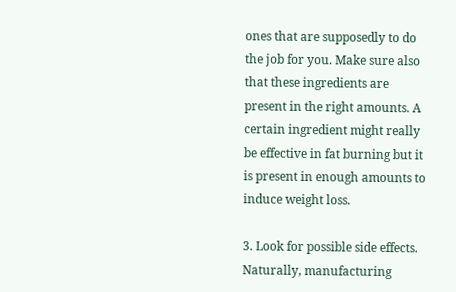ones that are supposedly to do the job for you. Make sure also that these ingredients are present in the right amounts. A certain ingredient might really be effective in fat burning but it is present in enough amounts to induce weight loss.

3. Look for possible side effects. Naturally, manufacturing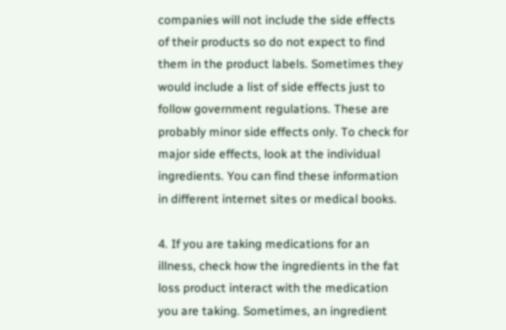companies will not include the side effects of their products so do not expect to find them in the product labels. Sometimes they would include a list of side effects just to follow government regulations. These are probably minor side effects only. To check for major side effects, look at the individual ingredients. You can find these information in different internet sites or medical books.

4. If you are taking medications for an illness, check how the ingredients in the fat loss product interact with the medication you are taking. Sometimes, an ingredient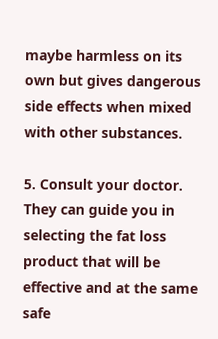maybe harmless on its own but gives dangerous side effects when mixed with other substances.

5. Consult your doctor. They can guide you in selecting the fat loss product that will be effective and at the same safe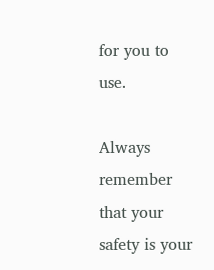for you to use.

Always remember that your safety is your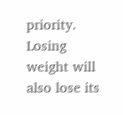priority. Losing weight will also lose its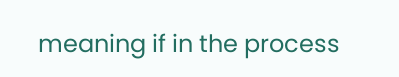meaning if in the process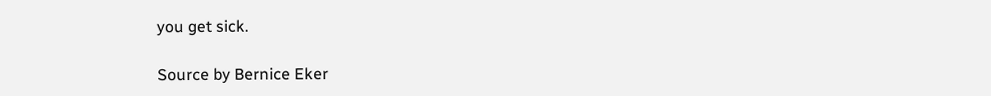you get sick.

Source by Bernice Eker